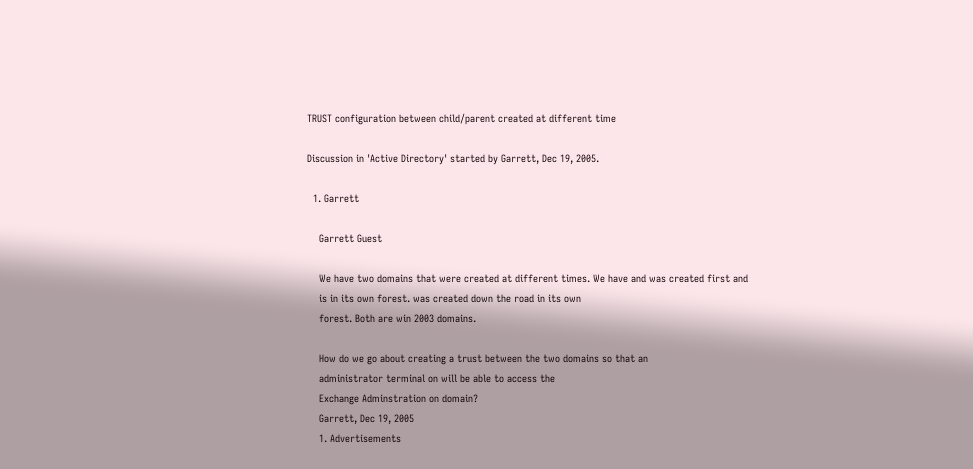TRUST configuration between child/parent created at different time

Discussion in 'Active Directory' started by Garrett, Dec 19, 2005.

  1. Garrett

    Garrett Guest

    We have two domains that were created at different times. We have and was created first and
    is in its own forest. was created down the road in its own
    forest. Both are win 2003 domains.

    How do we go about creating a trust between the two domains so that an
    administrator terminal on will be able to access the
    Exchange Adminstration on domain?
    Garrett, Dec 19, 2005
    1. Advertisements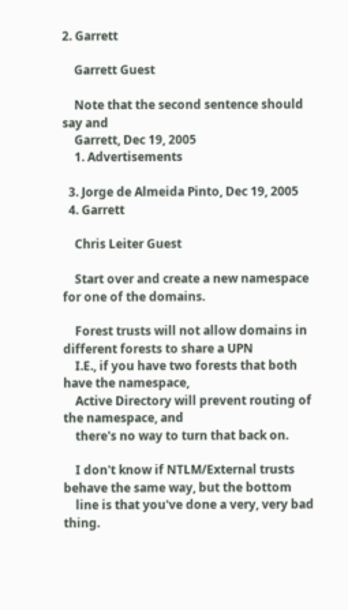2. Garrett

    Garrett Guest

    Note that the second sentence should say and
    Garrett, Dec 19, 2005
    1. Advertisements

  3. Jorge de Almeida Pinto, Dec 19, 2005
  4. Garrett

    Chris Leiter Guest

    Start over and create a new namespace for one of the domains.

    Forest trusts will not allow domains in different forests to share a UPN
    I.E., if you have two forests that both have the namespace,
    Active Directory will prevent routing of the namespace, and
    there's no way to turn that back on.

    I don't know if NTLM/External trusts behave the same way, but the bottom
    line is that you've done a very, very bad thing.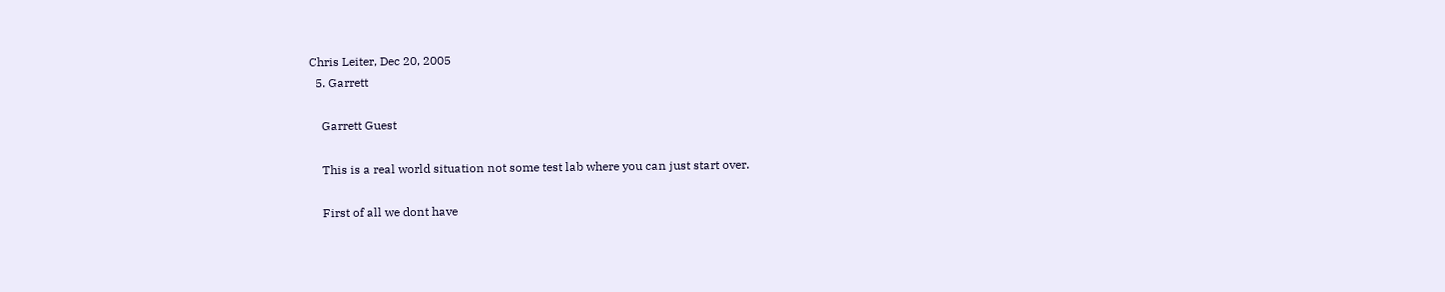Chris Leiter, Dec 20, 2005
  5. Garrett

    Garrett Guest

    This is a real world situation not some test lab where you can just start over.

    First of all we dont have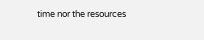time nor the resources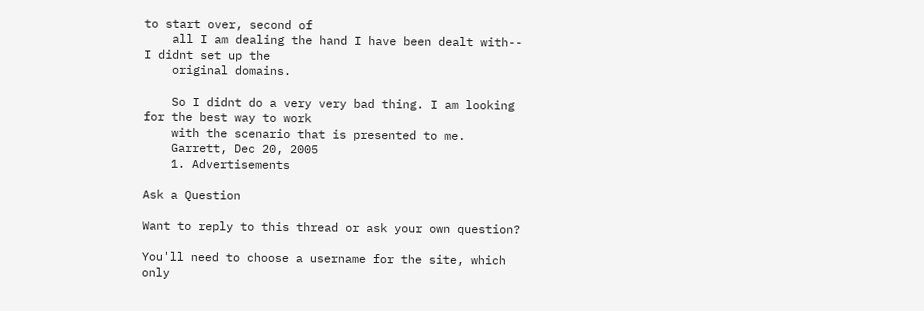to start over, second of
    all I am dealing the hand I have been dealt with-- I didnt set up the
    original domains.

    So I didnt do a very very bad thing. I am looking for the best way to work
    with the scenario that is presented to me.
    Garrett, Dec 20, 2005
    1. Advertisements

Ask a Question

Want to reply to this thread or ask your own question?

You'll need to choose a username for the site, which only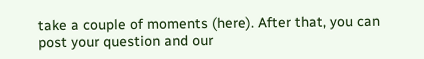take a couple of moments (here). After that, you can post your question and our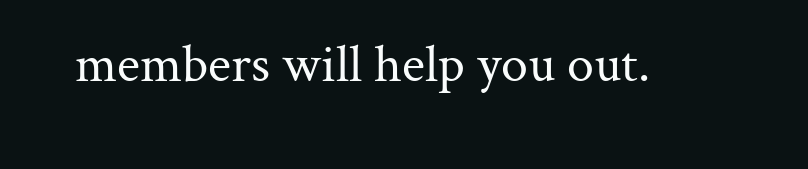members will help you out.